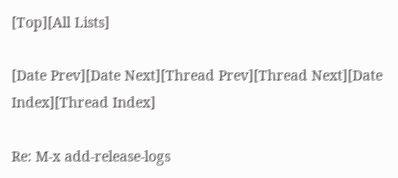[Top][All Lists]

[Date Prev][Date Next][Thread Prev][Thread Next][Date Index][Thread Index]

Re: M-x add-release-logs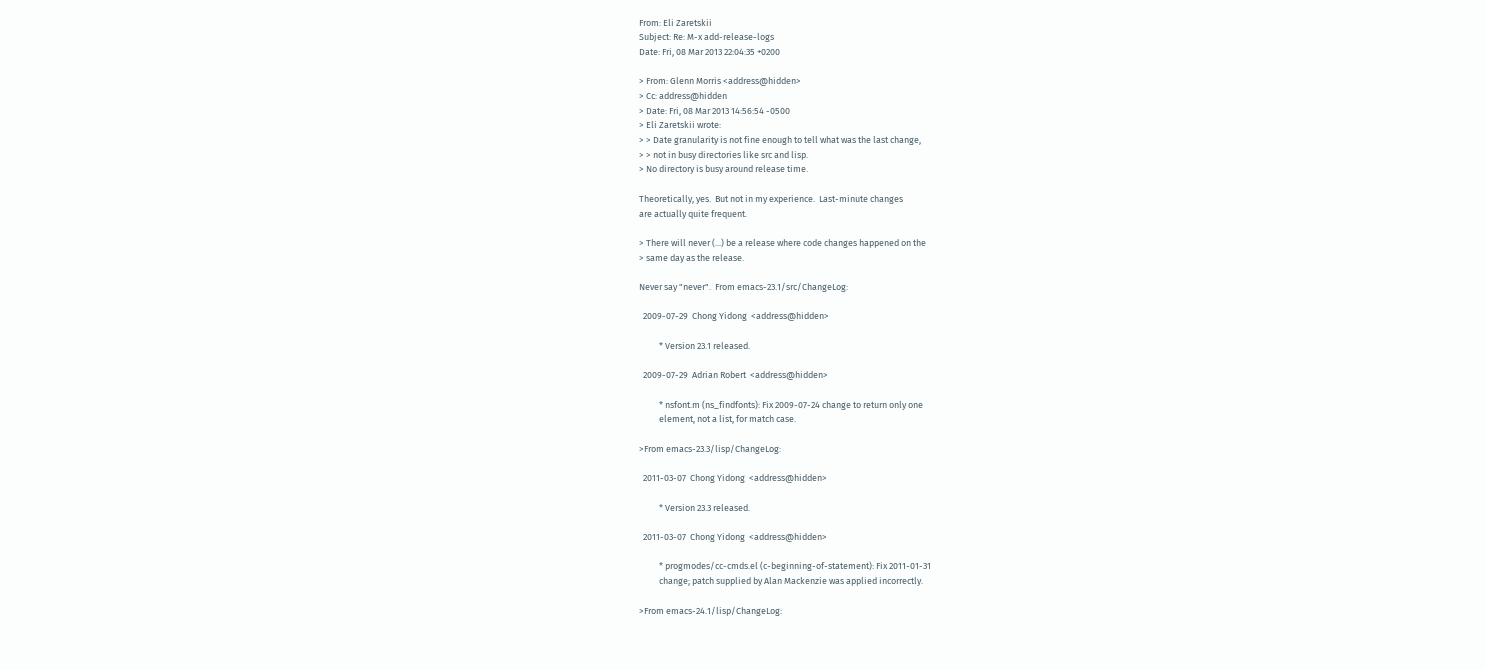From: Eli Zaretskii
Subject: Re: M-x add-release-logs
Date: Fri, 08 Mar 2013 22:04:35 +0200

> From: Glenn Morris <address@hidden>
> Cc: address@hidden
> Date: Fri, 08 Mar 2013 14:56:54 -0500
> Eli Zaretskii wrote:
> > Date granularity is not fine enough to tell what was the last change,
> > not in busy directories like src and lisp.
> No directory is busy around release time.

Theoretically, yes.  But not in my experience.  Last-minute changes
are actually quite frequent.

> There will never (...) be a release where code changes happened on the
> same day as the release.

Never say "never".  From emacs-23.1/src/ChangeLog:

  2009-07-29  Chong Yidong  <address@hidden>

          * Version 23.1 released.

  2009-07-29  Adrian Robert  <address@hidden>

          * nsfont.m (ns_findfonts): Fix 2009-07-24 change to return only one
          element, not a list, for match case.

>From emacs-23.3/lisp/ChangeLog:

  2011-03-07  Chong Yidong  <address@hidden>

          * Version 23.3 released.

  2011-03-07  Chong Yidong  <address@hidden>

          * progmodes/cc-cmds.el (c-beginning-of-statement): Fix 2011-01-31
          change; patch supplied by Alan Mackenzie was applied incorrectly.

>From emacs-24.1/lisp/ChangeLog: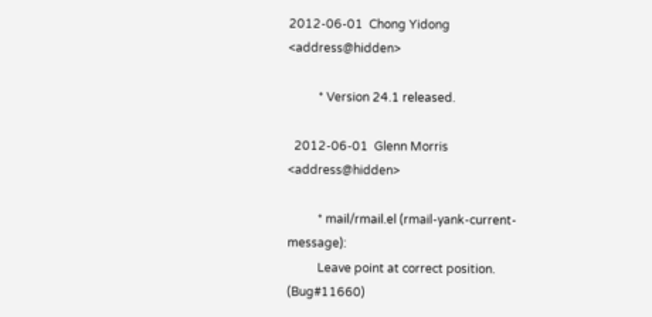2012-06-01  Chong Yidong  <address@hidden>

          * Version 24.1 released.

  2012-06-01  Glenn Morris  <address@hidden>

          * mail/rmail.el (rmail-yank-current-message):
          Leave point at correct position.  (Bug#11660)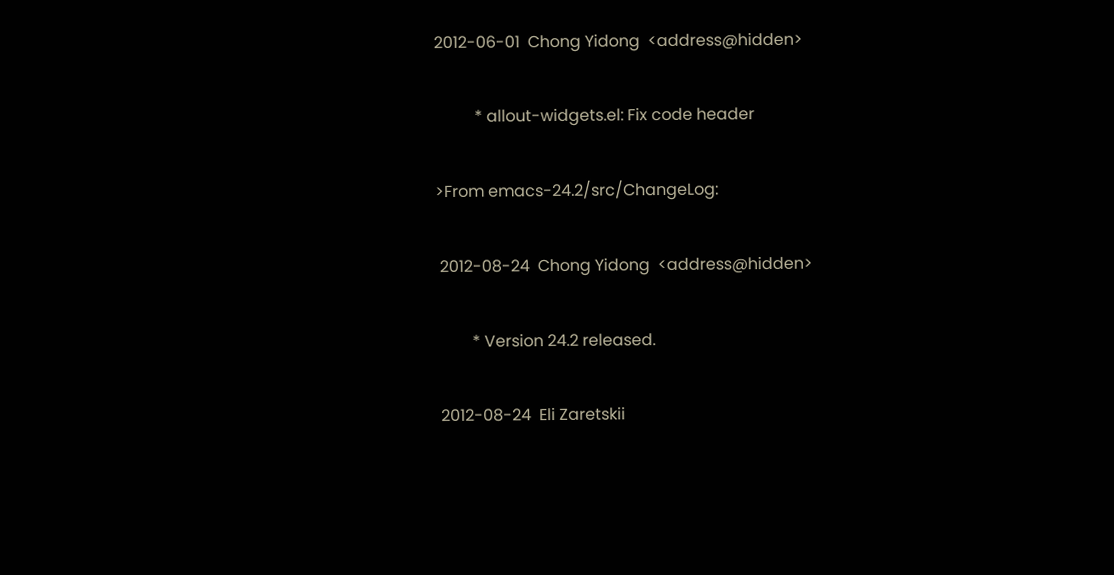2012-06-01  Chong Yidong  <address@hidden>

          * allout-widgets.el: Fix code header

>From emacs-24.2/src/ChangeLog:

 2012-08-24  Chong Yidong  <address@hidden>

         * Version 24.2 released.

 2012-08-24  Eli Zaretskii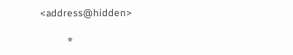<address@hidden>

         *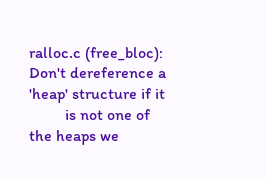ralloc.c (free_bloc): Don't dereference a 'heap' structure if it
         is not one of the heaps we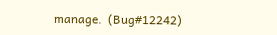manage.  (Bug#12242)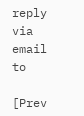reply via email to

[Prev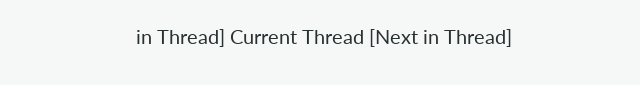in Thread] Current Thread [Next in Thread]